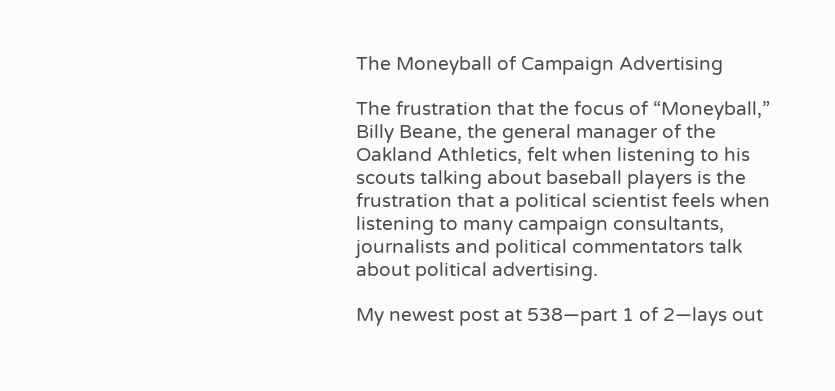The Moneyball of Campaign Advertising

The frustration that the focus of “Moneyball,” Billy Beane, the general manager of the Oakland Athletics, felt when listening to his scouts talking about baseball players is the frustration that a political scientist feels when listening to many campaign consultants, journalists and political commentators talk about political advertising.

My newest post at 538—part 1 of 2—lays out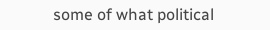some of what political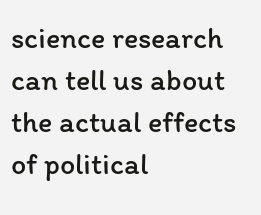science research can tell us about the actual effects of political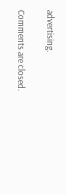advertising.

Comments are closed.